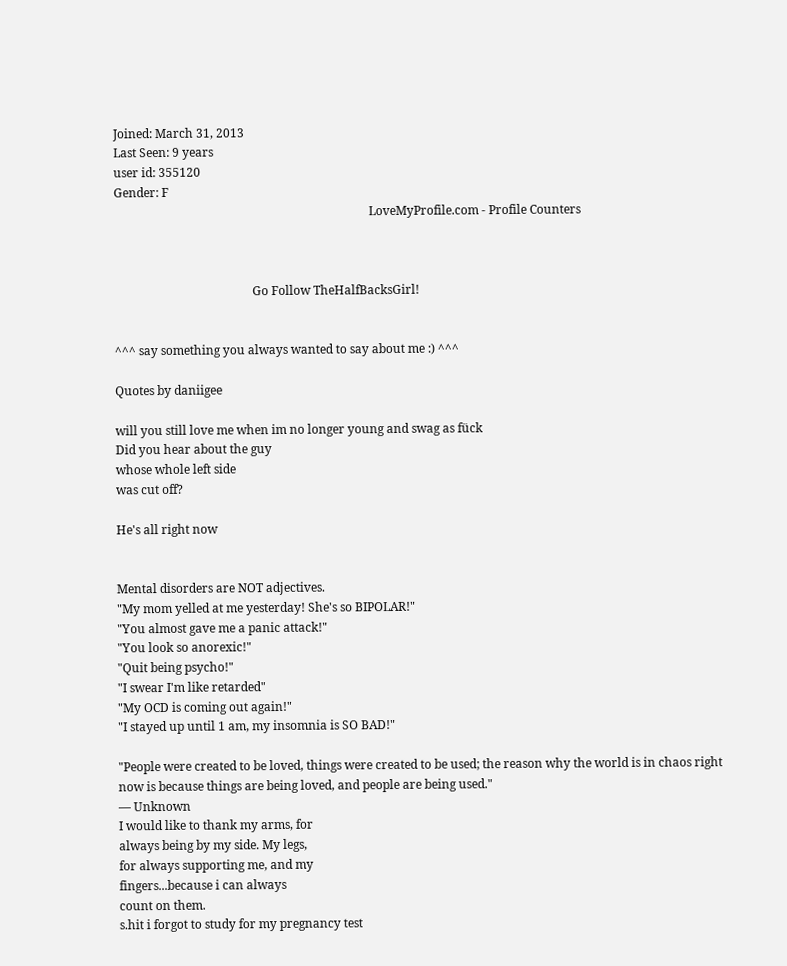Joined: March 31, 2013
Last Seen: 9 years
user id: 355120
Gender: F
                                                                                     LoveMyProfile.com - Profile Counters



                                              Go Follow TheHalfBacksGirl!


^^^ say something you always wanted to say about me :) ^^^

Quotes by daniigee

will you still love me when im no longer young and swag as fück
Did you hear about the guy
whose whole left side
was cut off?

He's all right now


Mental disorders are NOT adjectives.
"My mom yelled at me yesterday! She's so BIPOLAR!"
"You almost gave me a panic attack!"
"You look so anorexic!"
"Quit being psycho!"
"I swear I'm like retarded"
"My OCD is coming out again!"
"I stayed up until 1 am, my insomnia is SO BAD!"

"People were created to be loved, things were created to be used; the reason why the world is in chaos right now is because things are being loved, and people are being used."
— Unknown
I would like to thank my arms, for
always being by my side. My legs,
for always supporting me, and my
fingers...because i can always
count on them.
s.hit i forgot to study for my pregnancy test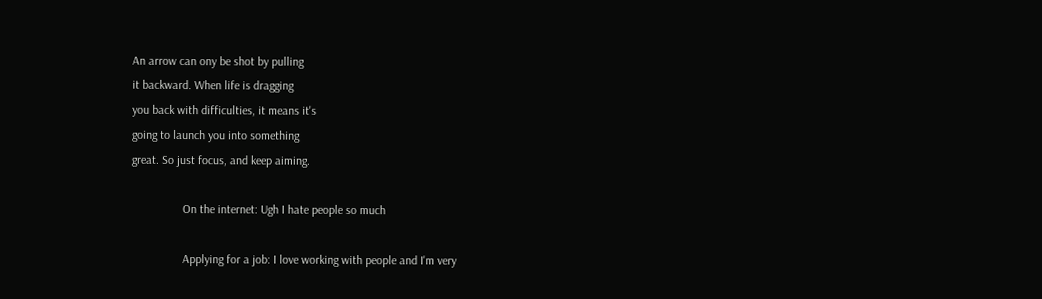An arrow can ony be shot by pulling
it backward. When life is dragging
you back with difficulties, it means it's
going to launch you into something
great. So just focus, and keep aiming.

                 On the internet: Ugh I hate people so much

                 Applying for a job: I love working with people and I'm very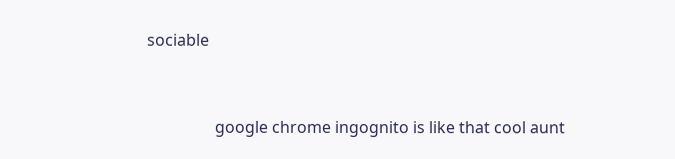sociable


                 google chrome ingognito is like that cool aunt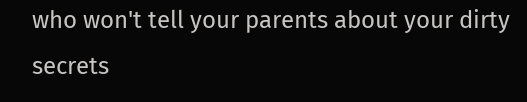who won't tell your parents about your dirty secrets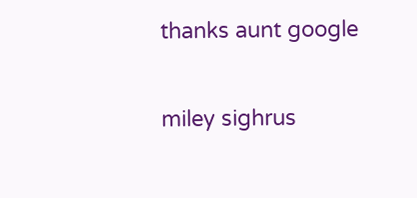thanks aunt google

miley sighrus